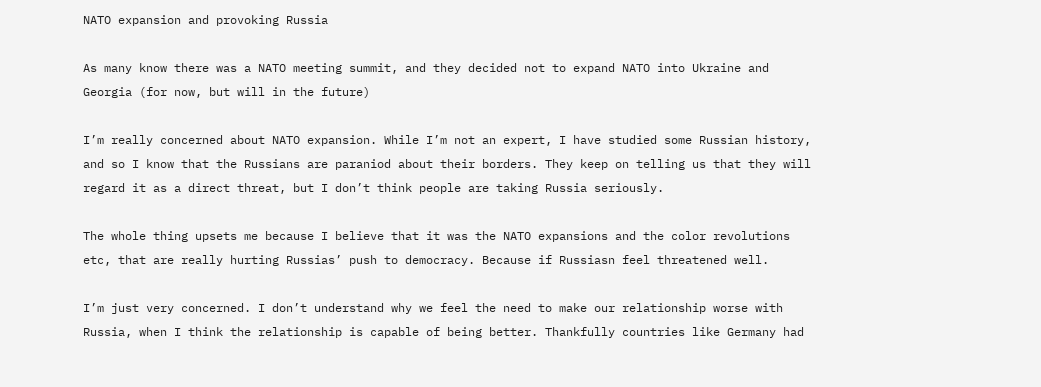NATO expansion and provoking Russia

As many know there was a NATO meeting summit, and they decided not to expand NATO into Ukraine and Georgia (for now, but will in the future)

I’m really concerned about NATO expansion. While I’m not an expert, I have studied some Russian history, and so I know that the Russians are paraniod about their borders. They keep on telling us that they will regard it as a direct threat, but I don’t think people are taking Russia seriously.

The whole thing upsets me because I believe that it was the NATO expansions and the color revolutions etc, that are really hurting Russias’ push to democracy. Because if Russiasn feel threatened well.

I’m just very concerned. I don’t understand why we feel the need to make our relationship worse with Russia, when I think the relationship is capable of being better. Thankfully countries like Germany had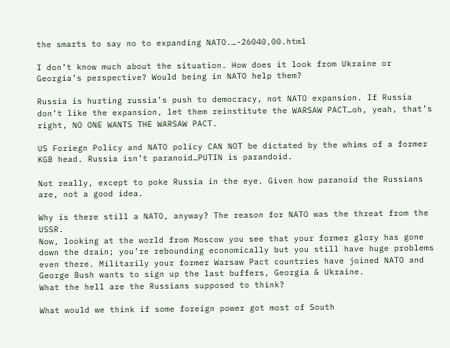the smarts to say no to expanding NATO.…-26040,00.html

I don’t know much about the situation. How does it look from Ukraine or Georgia’s perspective? Would being in NATO help them?

Russia is hurting russia’s push to democracy, not NATO expansion. If Russia don’t like the expansion, let them reinstitute the WARSAW PACT…oh, yeah, that’s right, NO ONE WANTS THE WARSAW PACT.

US Foriegn Policy and NATO policy CAN NOT be dictated by the whims of a former KGB head. Russia isn’t paranoid…PUTIN is parandoid.

Not really, except to poke Russia in the eye. Given how paranoid the Russians are, not a good idea.

Why is there still a NATO, anyway? The reason for NATO was the threat from the USSR.
Now, looking at the world from Moscow you see that your former glory has gone down the drain; you’re rebounding economically but you still have huge problems even there. Militarily your former Warsaw Pact countries have joined NATO and George Bush wants to sign up the last buffers, Georgia & Ukraine.
What the hell are the Russians supposed to think?

What would we think if some foreign power got most of South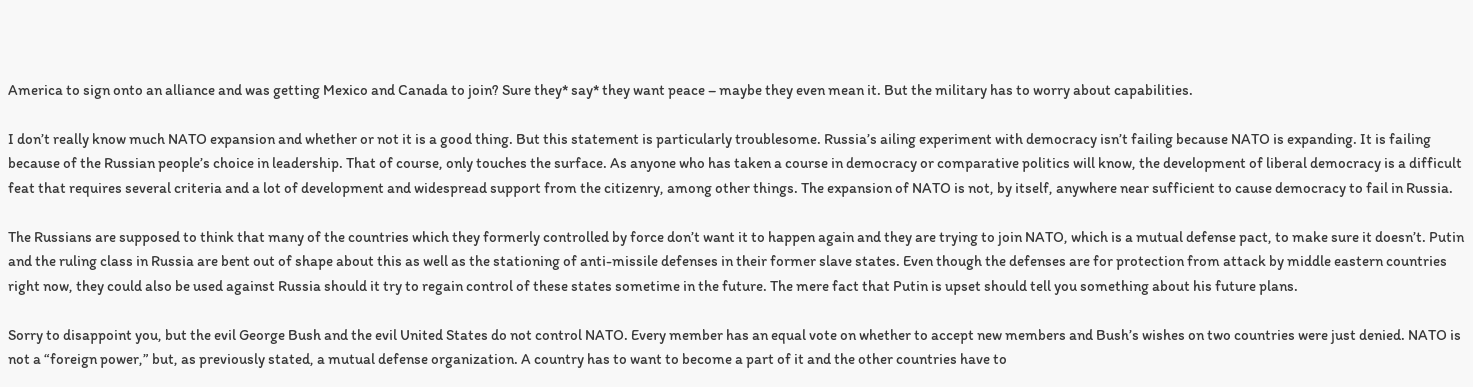America to sign onto an alliance and was getting Mexico and Canada to join? Sure they* say* they want peace – maybe they even mean it. But the military has to worry about capabilities.

I don’t really know much NATO expansion and whether or not it is a good thing. But this statement is particularly troublesome. Russia’s ailing experiment with democracy isn’t failing because NATO is expanding. It is failing because of the Russian people’s choice in leadership. That of course, only touches the surface. As anyone who has taken a course in democracy or comparative politics will know, the development of liberal democracy is a difficult feat that requires several criteria and a lot of development and widespread support from the citizenry, among other things. The expansion of NATO is not, by itself, anywhere near sufficient to cause democracy to fail in Russia.

The Russians are supposed to think that many of the countries which they formerly controlled by force don’t want it to happen again and they are trying to join NATO, which is a mutual defense pact, to make sure it doesn’t. Putin and the ruling class in Russia are bent out of shape about this as well as the stationing of anti-missile defenses in their former slave states. Even though the defenses are for protection from attack by middle eastern countries right now, they could also be used against Russia should it try to regain control of these states sometime in the future. The mere fact that Putin is upset should tell you something about his future plans.

Sorry to disappoint you, but the evil George Bush and the evil United States do not control NATO. Every member has an equal vote on whether to accept new members and Bush’s wishes on two countries were just denied. NATO is not a “foreign power,” but, as previously stated, a mutual defense organization. A country has to want to become a part of it and the other countries have to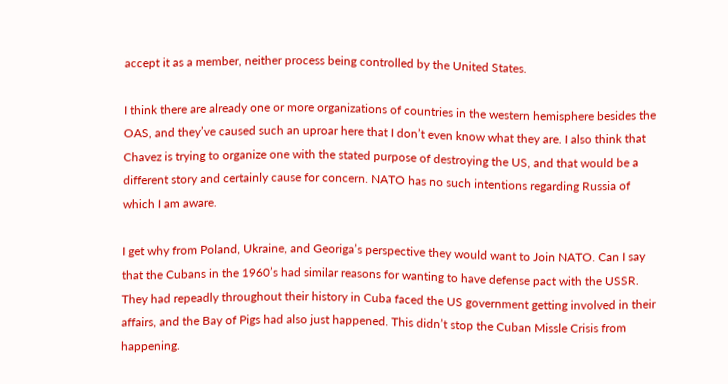accept it as a member, neither process being controlled by the United States.

I think there are already one or more organizations of countries in the western hemisphere besides the OAS, and they’ve caused such an uproar here that I don’t even know what they are. I also think that Chavez is trying to organize one with the stated purpose of destroying the US, and that would be a different story and certainly cause for concern. NATO has no such intentions regarding Russia of which I am aware.

I get why from Poland, Ukraine, and Georiga’s perspective they would want to Join NATO. Can I say that the Cubans in the 1960’s had similar reasons for wanting to have defense pact with the USSR. They had repeadly throughout their history in Cuba faced the US government getting involved in their affairs, and the Bay of Pigs had also just happened. This didn’t stop the Cuban Missle Crisis from happening.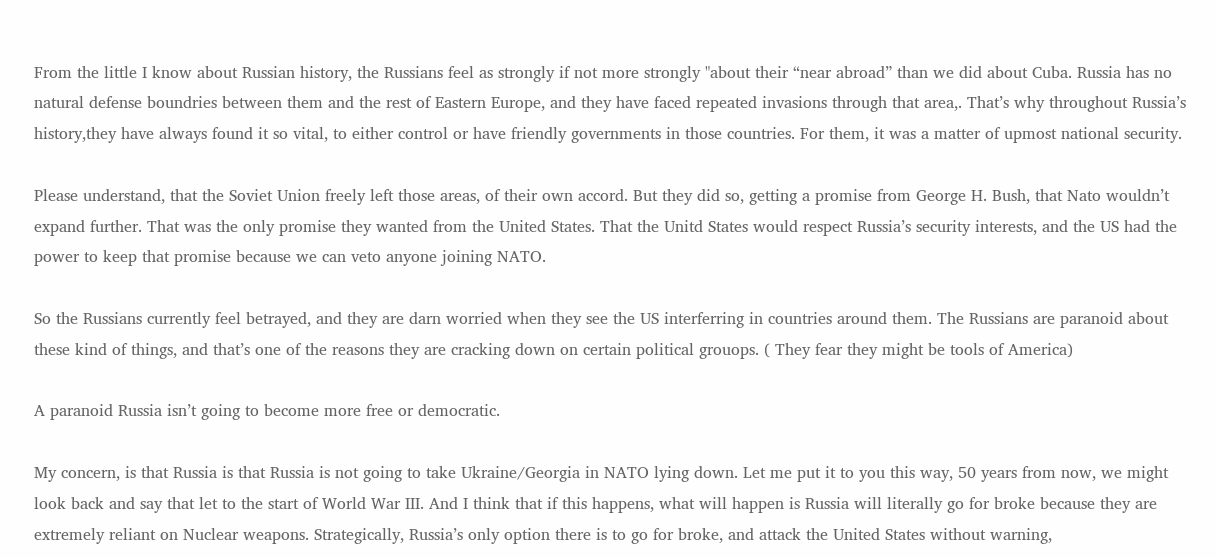From the little I know about Russian history, the Russians feel as strongly if not more strongly "about their “near abroad” than we did about Cuba. Russia has no natural defense boundries between them and the rest of Eastern Europe, and they have faced repeated invasions through that area,. That’s why throughout Russia’s history,they have always found it so vital, to either control or have friendly governments in those countries. For them, it was a matter of upmost national security.

Please understand, that the Soviet Union freely left those areas, of their own accord. But they did so, getting a promise from George H. Bush, that Nato wouldn’t expand further. That was the only promise they wanted from the United States. That the Unitd States would respect Russia’s security interests, and the US had the power to keep that promise because we can veto anyone joining NATO.

So the Russians currently feel betrayed, and they are darn worried when they see the US interferring in countries around them. The Russians are paranoid about these kind of things, and that’s one of the reasons they are cracking down on certain political grouops. ( They fear they might be tools of America)

A paranoid Russia isn’t going to become more free or democratic.

My concern, is that Russia is that Russia is not going to take Ukraine/Georgia in NATO lying down. Let me put it to you this way, 50 years from now, we might look back and say that let to the start of World War III. And I think that if this happens, what will happen is Russia will literally go for broke because they are extremely reliant on Nuclear weapons. Strategically, Russia’s only option there is to go for broke, and attack the United States without warning,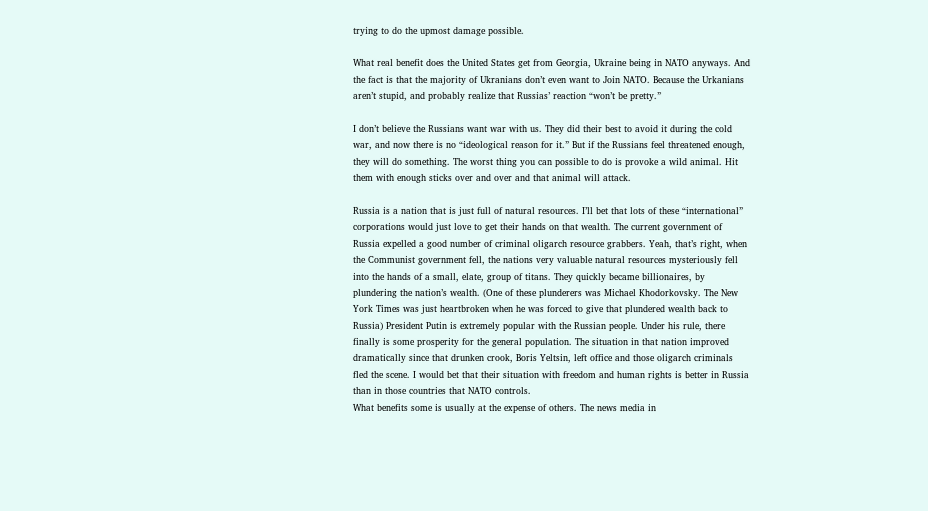trying to do the upmost damage possible.

What real benefit does the United States get from Georgia, Ukraine being in NATO anyways. And the fact is that the majority of Ukranians don’t even want to Join NATO. Because the Urkanians aren’t stupid, and probably realize that Russias’ reaction “won’t be pretty.”

I don’t believe the Russians want war with us. They did their best to avoid it during the cold war, and now there is no “ideological reason for it.” But if the Russians feel threatened enough, they will do something. The worst thing you can possible to do is provoke a wild animal. Hit them with enough sticks over and over and that animal will attack.

Russia is a nation that is just full of natural resources. I’ll bet that lots of these “international” corporations would just love to get their hands on that wealth. The current government of Russia expelled a good number of criminal oligarch resource grabbers. Yeah, that’s right, when the Communist government fell, the nations very valuable natural resources mysteriously fell into the hands of a small, elate, group of titans. They quickly became billionaires, by plundering the nation’s wealth. (One of these plunderers was Michael Khodorkovsky. The New York Times was just heartbroken when he was forced to give that plundered wealth back to Russia) President Putin is extremely popular with the Russian people. Under his rule, there finally is some prosperity for the general population. The situation in that nation improved dramatically since that drunken crook, Boris Yeltsin, left office and those oligarch criminals fled the scene. I would bet that their situation with freedom and human rights is better in Russia than in those countries that NATO controls.
What benefits some is usually at the expense of others. The news media in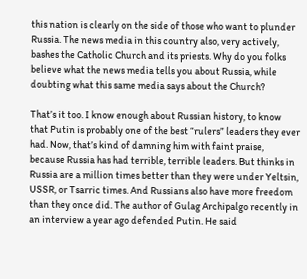this nation is clearly on the side of those who want to plunder Russia. The news media in this country also, very actively, bashes the Catholic Church and its priests. Why do you folks believe what the news media tells you about Russia, while doubting what this same media says about the Church?

That’s it too. I know enough about Russian history, to know that Putin is probably one of the best “rulers” leaders they ever had. Now, that’s kind of damning him with faint praise, because Russia has had terrible, terrible leaders. But thinks in Russia are a million times better than they were under Yeltsin, USSR, or Tsarric times. And Russians also have more freedom than they once did. The author of Gulag Archipalgo recently in an interview a year ago defended Putin. He said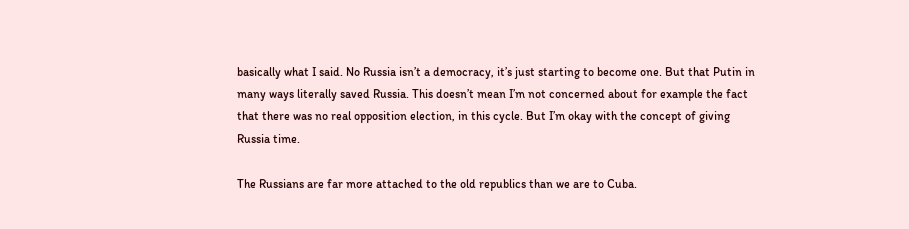basically what I said. No Russia isn’t a democracy, it’s just starting to become one. But that Putin in many ways literally saved Russia. This doesn’t mean I’m not concerned about for example the fact that there was no real opposition election, in this cycle. But I’m okay with the concept of giving Russia time.

The Russians are far more attached to the old republics than we are to Cuba.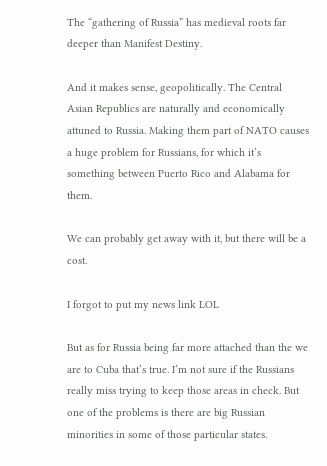The “gathering of Russia” has medieval roots far deeper than Manifest Destiny.

And it makes sense, geopolitically. The Central Asian Republics are naturally and economically attuned to Russia. Making them part of NATO causes a huge problem for Russians, for which it’s something between Puerto Rico and Alabama for them.

We can probably get away with it, but there will be a cost.

I forgot to put my news link LOL

But as for Russia being far more attached than the we are to Cuba that’s true. I’m not sure if the Russians really miss trying to keep those areas in check. But one of the problems is there are big Russian minorities in some of those particular states.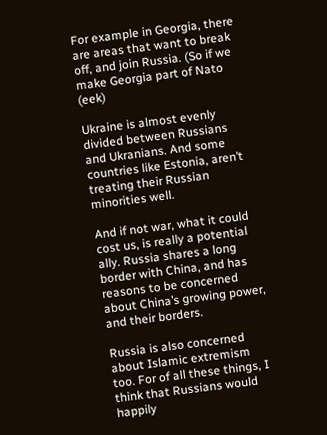For example in Georgia, there are areas that want to break off, and join Russia. (So if we make Georgia part of Nato (eek)

Ukraine is almost evenly divided between Russians and Ukranians. And some countries like Estonia, aren’t treating their Russian minorities well.

And if not war, what it could cost us, is really a potential ally. Russia shares a long border with China, and has reasons to be concerned about China’s growing power, and their borders.

Russia is also concerned about Islamic extremism too. For of all these things, I think that Russians would happily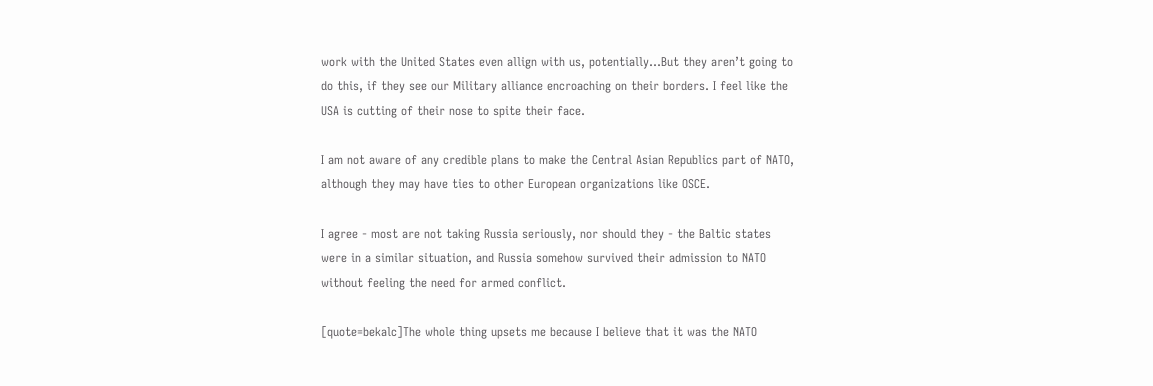work with the United States even allign with us, potentially…But they aren’t going to do this, if they see our Military alliance encroaching on their borders. I feel like the USA is cutting of their nose to spite their face.

I am not aware of any credible plans to make the Central Asian Republics part of NATO, although they may have ties to other European organizations like OSCE.

I agree - most are not taking Russia seriously, nor should they - the Baltic states were in a similar situation, and Russia somehow survived their admission to NATO without feeling the need for armed conflict.

[quote=bekalc]The whole thing upsets me because I believe that it was the NATO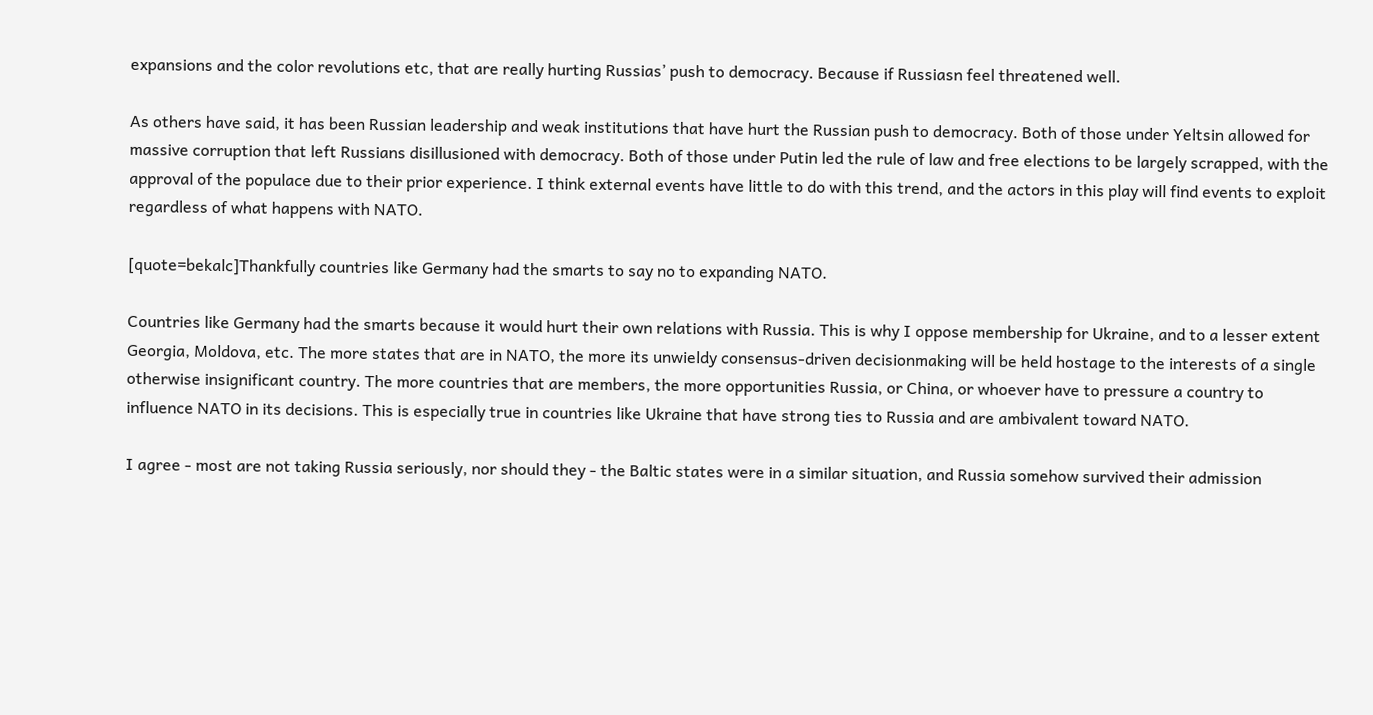expansions and the color revolutions etc, that are really hurting Russias’ push to democracy. Because if Russiasn feel threatened well.

As others have said, it has been Russian leadership and weak institutions that have hurt the Russian push to democracy. Both of those under Yeltsin allowed for massive corruption that left Russians disillusioned with democracy. Both of those under Putin led the rule of law and free elections to be largely scrapped, with the approval of the populace due to their prior experience. I think external events have little to do with this trend, and the actors in this play will find events to exploit regardless of what happens with NATO.

[quote=bekalc]Thankfully countries like Germany had the smarts to say no to expanding NATO.

Countries like Germany had the smarts because it would hurt their own relations with Russia. This is why I oppose membership for Ukraine, and to a lesser extent Georgia, Moldova, etc. The more states that are in NATO, the more its unwieldy consensus-driven decisionmaking will be held hostage to the interests of a single otherwise insignificant country. The more countries that are members, the more opportunities Russia, or China, or whoever have to pressure a country to influence NATO in its decisions. This is especially true in countries like Ukraine that have strong ties to Russia and are ambivalent toward NATO.

I agree - most are not taking Russia seriously, nor should they - the Baltic states were in a similar situation, and Russia somehow survived their admission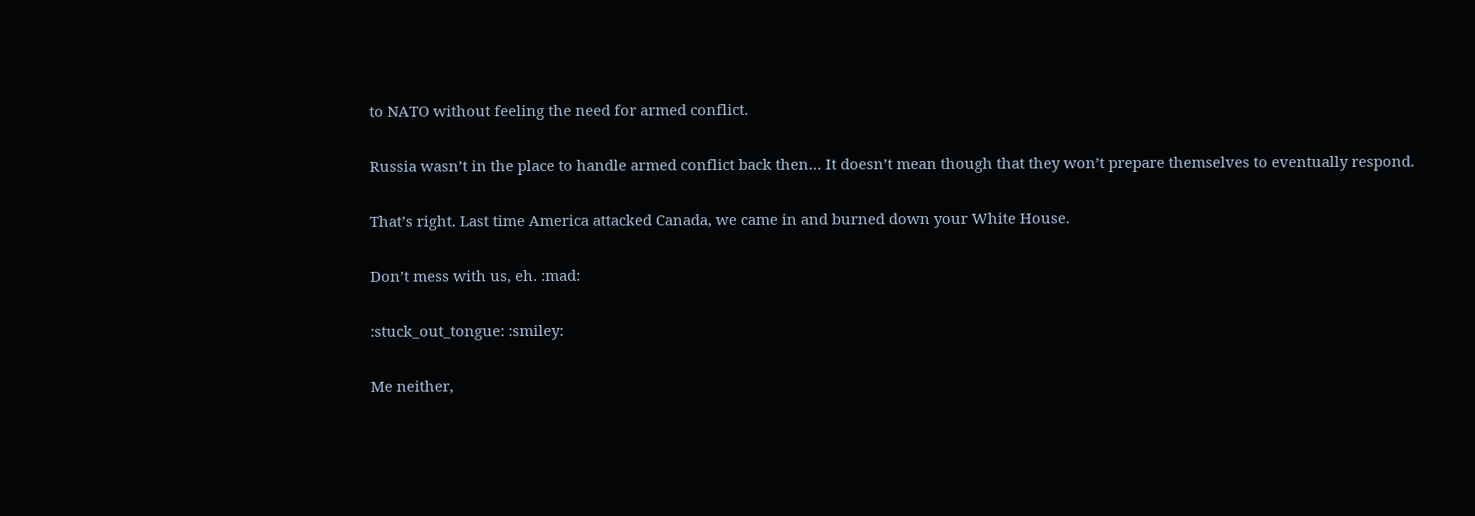to NATO without feeling the need for armed conflict.

Russia wasn’t in the place to handle armed conflict back then… It doesn’t mean though that they won’t prepare themselves to eventually respond.

That’s right. Last time America attacked Canada, we came in and burned down your White House.

Don’t mess with us, eh. :mad:

:stuck_out_tongue: :smiley:

Me neither,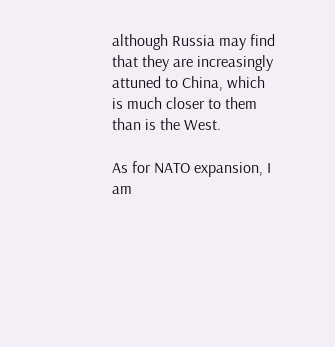although Russia may find that they are increasingly attuned to China, which is much closer to them than is the West.

As for NATO expansion, I am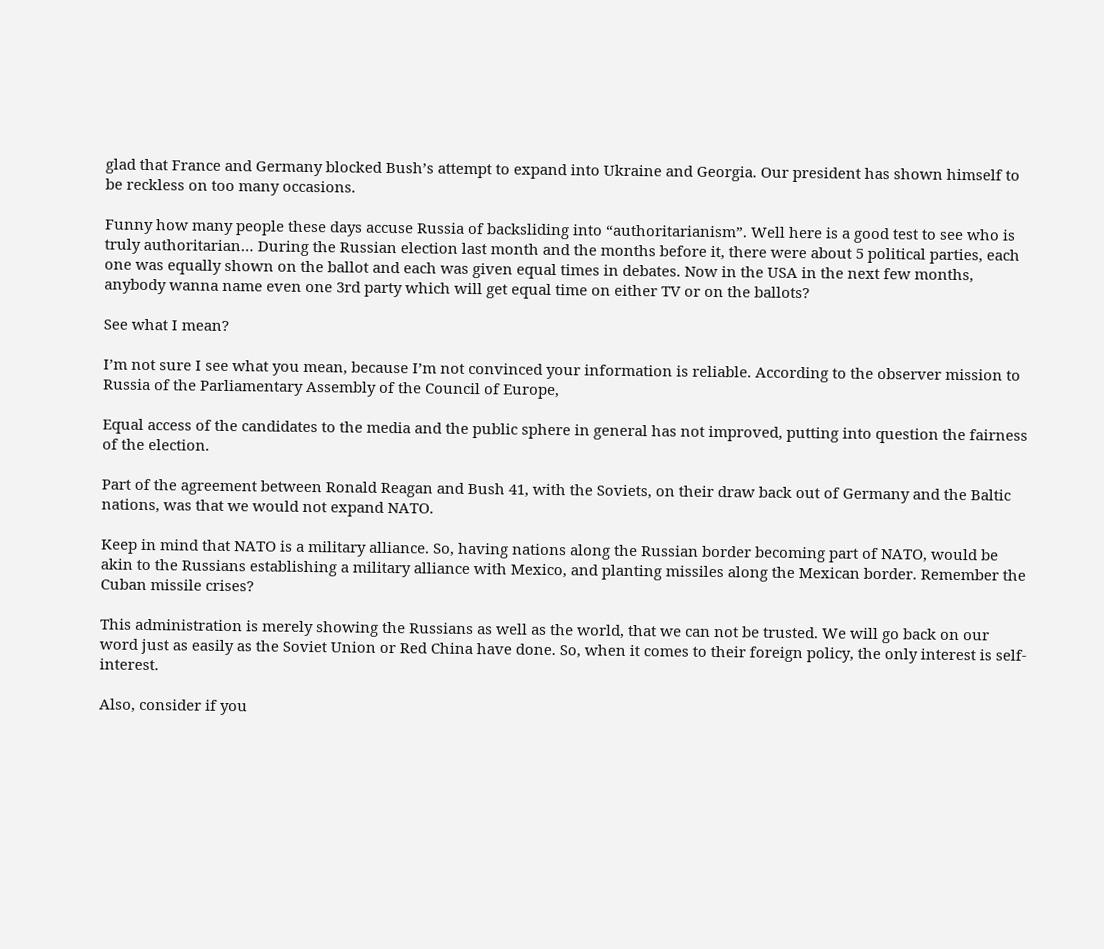glad that France and Germany blocked Bush’s attempt to expand into Ukraine and Georgia. Our president has shown himself to be reckless on too many occasions.

Funny how many people these days accuse Russia of backsliding into “authoritarianism”. Well here is a good test to see who is truly authoritarian… During the Russian election last month and the months before it, there were about 5 political parties, each one was equally shown on the ballot and each was given equal times in debates. Now in the USA in the next few months, anybody wanna name even one 3rd party which will get equal time on either TV or on the ballots?

See what I mean?

I’m not sure I see what you mean, because I’m not convinced your information is reliable. According to the observer mission to Russia of the Parliamentary Assembly of the Council of Europe,

Equal access of the candidates to the media and the public sphere in general has not improved, putting into question the fairness of the election.

Part of the agreement between Ronald Reagan and Bush 41, with the Soviets, on their draw back out of Germany and the Baltic nations, was that we would not expand NATO.

Keep in mind that NATO is a military alliance. So, having nations along the Russian border becoming part of NATO, would be akin to the Russians establishing a military alliance with Mexico, and planting missiles along the Mexican border. Remember the Cuban missile crises?

This administration is merely showing the Russians as well as the world, that we can not be trusted. We will go back on our word just as easily as the Soviet Union or Red China have done. So, when it comes to their foreign policy, the only interest is self-interest.

Also, consider if you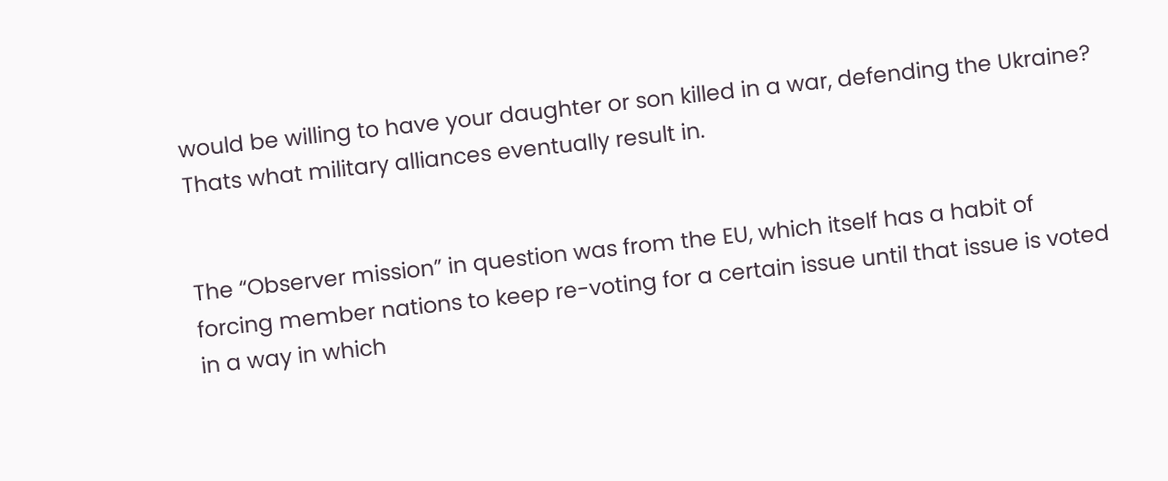would be willing to have your daughter or son killed in a war, defending the Ukraine? Thats what military alliances eventually result in.


The “Observer mission” in question was from the EU, which itself has a habit of forcing member nations to keep re-voting for a certain issue until that issue is voted in a way in which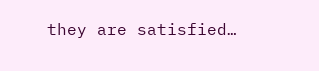they are satisfied…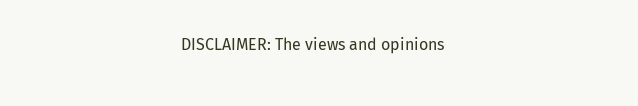DISCLAIMER: The views and opinions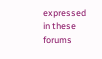expressed in these forums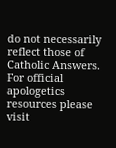do not necessarily reflect those of Catholic Answers. For official apologetics resources please visit